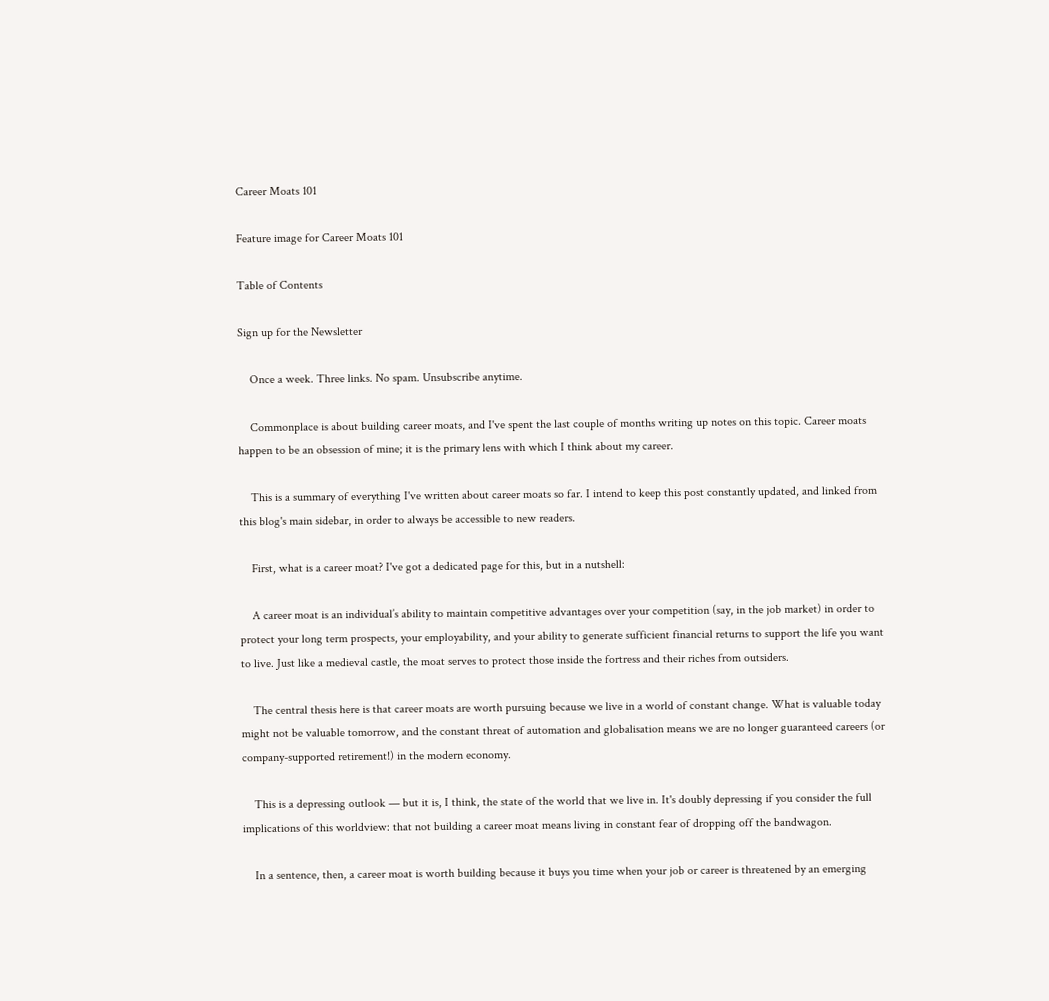Career Moats 101

Feature image for Career Moats 101

Table of Contents

Sign up for the Newsletter

    Once a week. Three links. No spam. Unsubscribe anytime.

    Commonplace is about building career moats, and I've spent the last couple of months writing up notes on this topic. Career moats happen to be an obsession of mine; it is the primary lens with which I think about my career.

    This is a summary of everything I've written about career moats so far. I intend to keep this post constantly updated, and linked from this blog's main sidebar, in order to always be accessible to new readers.

    First, what is a career moat? I've got a dedicated page for this, but in a nutshell:

    A career moat is an individual’s ability to maintain competitive advantages over your competition (say, in the job market) in order to protect your long term prospects, your employability, and your ability to generate sufficient financial returns to support the life you want to live. Just like a medieval castle, the moat serves to protect those inside the fortress and their riches from outsiders.

    The central thesis here is that career moats are worth pursuing because we live in a world of constant change. What is valuable today might not be valuable tomorrow, and the constant threat of automation and globalisation means we are no longer guaranteed careers (or company-supported retirement!) in the modern economy.

    This is a depressing outlook — but it is, I think, the state of the world that we live in. It's doubly depressing if you consider the full implications of this worldview: that not building a career moat means living in constant fear of dropping off the bandwagon.

    In a sentence, then, a career moat is worth building because it buys you time when your job or career is threatened by an emerging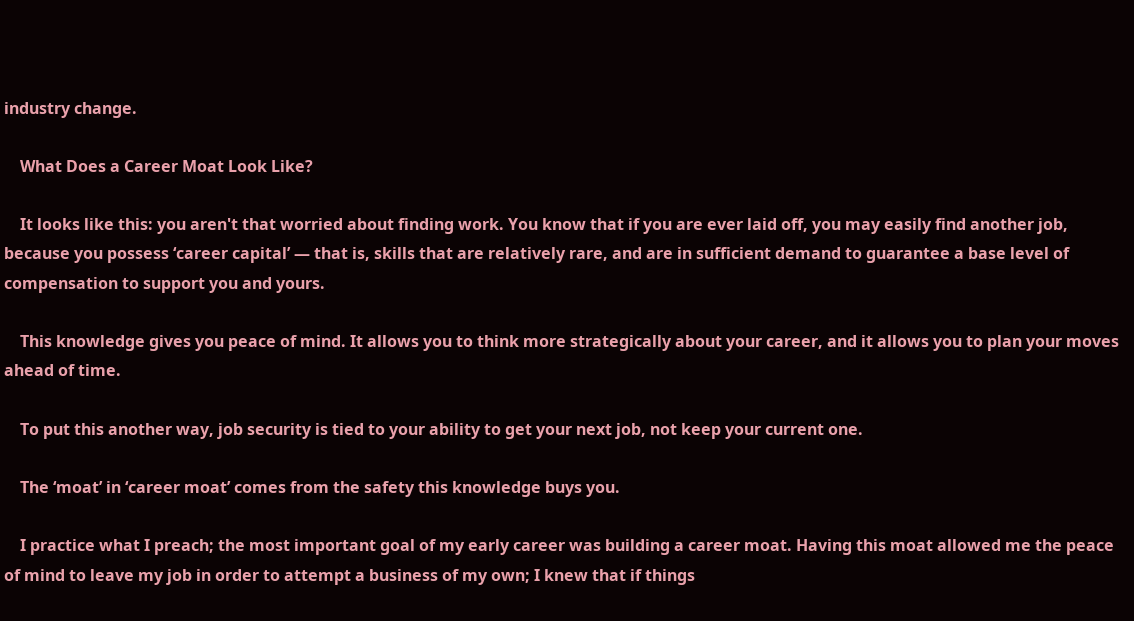industry change.

    What Does a Career Moat Look Like?

    It looks like this: you aren't that worried about finding work. You know that if you are ever laid off, you may easily find another job, because you possess ‘career capital’ — that is, skills that are relatively rare, and are in sufficient demand to guarantee a base level of compensation to support you and yours.

    This knowledge gives you peace of mind. It allows you to think more strategically about your career, and it allows you to plan your moves ahead of time.

    To put this another way, job security is tied to your ability to get your next job, not keep your current one.

    The ‘moat’ in ‘career moat’ comes from the safety this knowledge buys you.

    I practice what I preach; the most important goal of my early career was building a career moat. Having this moat allowed me the peace of mind to leave my job in order to attempt a business of my own; I knew that if things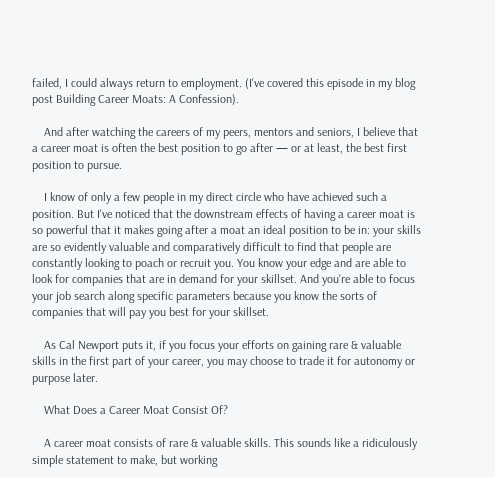failed, I could always return to employment. (I've covered this episode in my blog post Building Career Moats: A Confession).

    And after watching the careers of my peers, mentors and seniors, I believe that a career moat is often the best position to go after — or at least, the best first position to pursue.

    I know of only a few people in my direct circle who have achieved such a position. But I've noticed that the downstream effects of having a career moat is so powerful that it makes going after a moat an ideal position to be in: your skills are so evidently valuable and comparatively difficult to find that people are constantly looking to poach or recruit you. You know your edge and are able to look for companies that are in demand for your skillset. And you're able to focus your job search along specific parameters because you know the sorts of companies that will pay you best for your skillset.

    As Cal Newport puts it, if you focus your efforts on gaining rare & valuable skills in the first part of your career, you may choose to trade it for autonomy or purpose later.

    What Does a Career Moat Consist Of?

    A career moat consists of rare & valuable skills. This sounds like a ridiculously simple statement to make, but working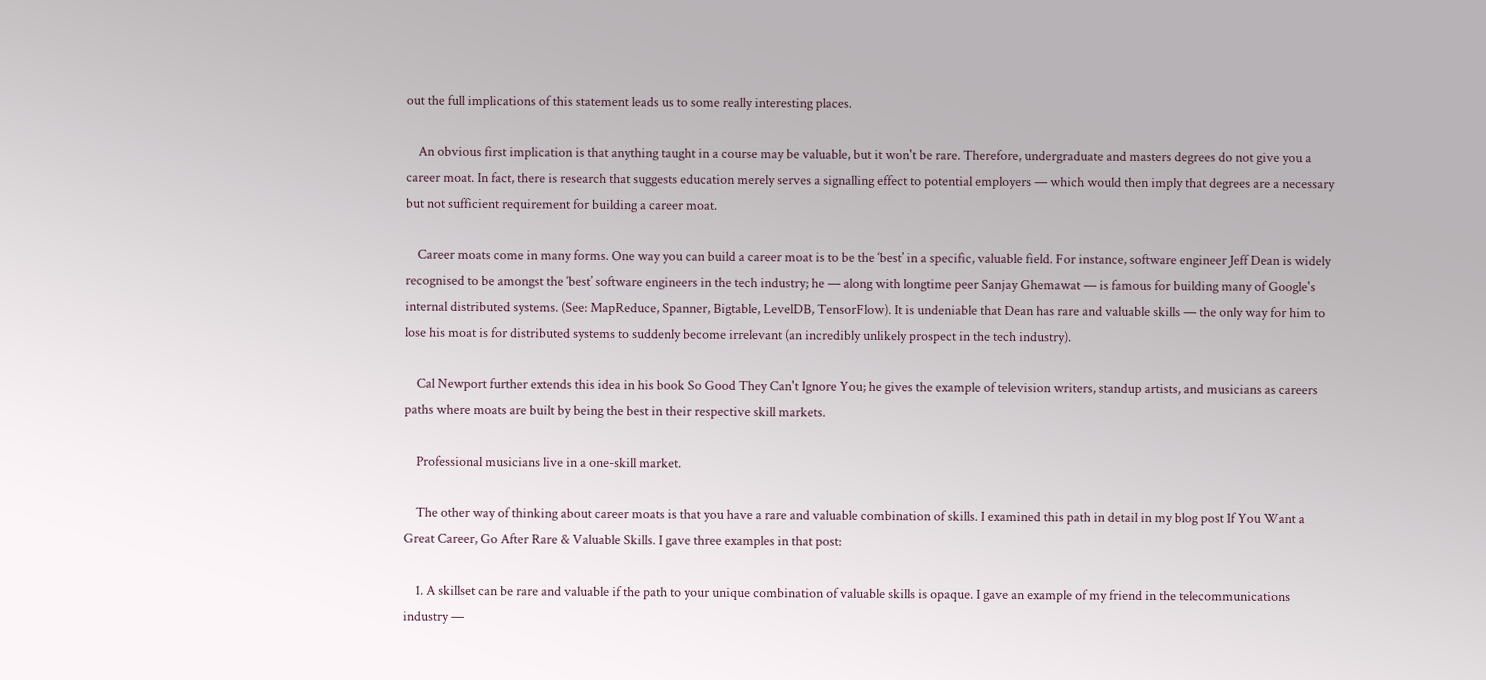out the full implications of this statement leads us to some really interesting places.

    An obvious first implication is that anything taught in a course may be valuable, but it won't be rare. Therefore, undergraduate and masters degrees do not give you a career moat. In fact, there is research that suggests education merely serves a signalling effect to potential employers — which would then imply that degrees are a necessary but not sufficient requirement for building a career moat.

    Career moats come in many forms. One way you can build a career moat is to be the ‘best’ in a specific, valuable field. For instance, software engineer Jeff Dean is widely recognised to be amongst the ‘best’ software engineers in the tech industry; he — along with longtime peer Sanjay Ghemawat — is famous for building many of Google's internal distributed systems. (See: MapReduce, Spanner, Bigtable, LevelDB, TensorFlow). It is undeniable that Dean has rare and valuable skills — the only way for him to lose his moat is for distributed systems to suddenly become irrelevant (an incredibly unlikely prospect in the tech industry).

    Cal Newport further extends this idea in his book So Good They Can't Ignore You; he gives the example of television writers, standup artists, and musicians as careers paths where moats are built by being the best in their respective skill markets.

    Professional musicians live in a one-skill market.

    The other way of thinking about career moats is that you have a rare and valuable combination of skills. I examined this path in detail in my blog post If You Want a Great Career, Go After Rare & Valuable Skills. I gave three examples in that post:

    1. A skillset can be rare and valuable if the path to your unique combination of valuable skills is opaque. I gave an example of my friend in the telecommunications industry —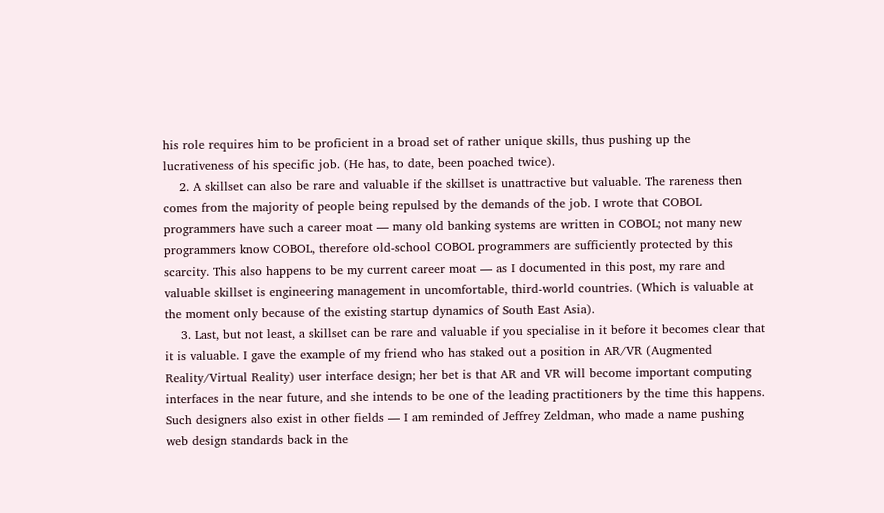his role requires him to be proficient in a broad set of rather unique skills, thus pushing up the lucrativeness of his specific job. (He has, to date, been poached twice).
    2. A skillset can also be rare and valuable if the skillset is unattractive but valuable. The rareness then comes from the majority of people being repulsed by the demands of the job. I wrote that COBOL programmers have such a career moat — many old banking systems are written in COBOL; not many new programmers know COBOL, therefore old-school COBOL programmers are sufficiently protected by this scarcity. This also happens to be my current career moat — as I documented in this post, my rare and valuable skillset is engineering management in uncomfortable, third-world countries. (Which is valuable at the moment only because of the existing startup dynamics of South East Asia).
    3. Last, but not least, a skillset can be rare and valuable if you specialise in it before it becomes clear that it is valuable. I gave the example of my friend who has staked out a position in AR/VR (Augmented Reality/Virtual Reality) user interface design; her bet is that AR and VR will become important computing interfaces in the near future, and she intends to be one of the leading practitioners by the time this happens. Such designers also exist in other fields — I am reminded of Jeffrey Zeldman, who made a name pushing web design standards back in the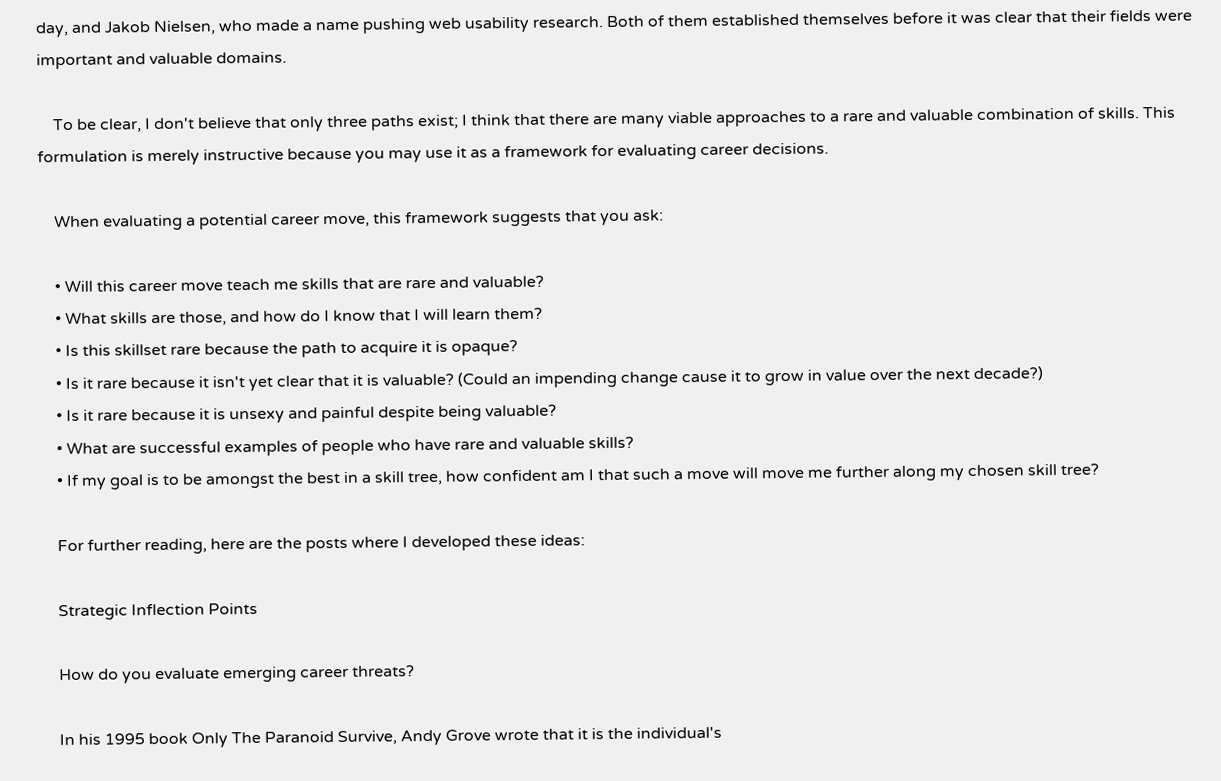day, and Jakob Nielsen, who made a name pushing web usability research. Both of them established themselves before it was clear that their fields were important and valuable domains.

    To be clear, I don't believe that only three paths exist; I think that there are many viable approaches to a rare and valuable combination of skills. This formulation is merely instructive because you may use it as a framework for evaluating career decisions.

    When evaluating a potential career move, this framework suggests that you ask:

    • Will this career move teach me skills that are rare and valuable?
    • What skills are those, and how do I know that I will learn them?
    • Is this skillset rare because the path to acquire it is opaque?
    • Is it rare because it isn't yet clear that it is valuable? (Could an impending change cause it to grow in value over the next decade?)
    • Is it rare because it is unsexy and painful despite being valuable?
    • What are successful examples of people who have rare and valuable skills?
    • If my goal is to be amongst the best in a skill tree, how confident am I that such a move will move me further along my chosen skill tree?

    For further reading, here are the posts where I developed these ideas:

    Strategic Inflection Points

    How do you evaluate emerging career threats?

    In his 1995 book Only The Paranoid Survive, Andy Grove wrote that it is the individual's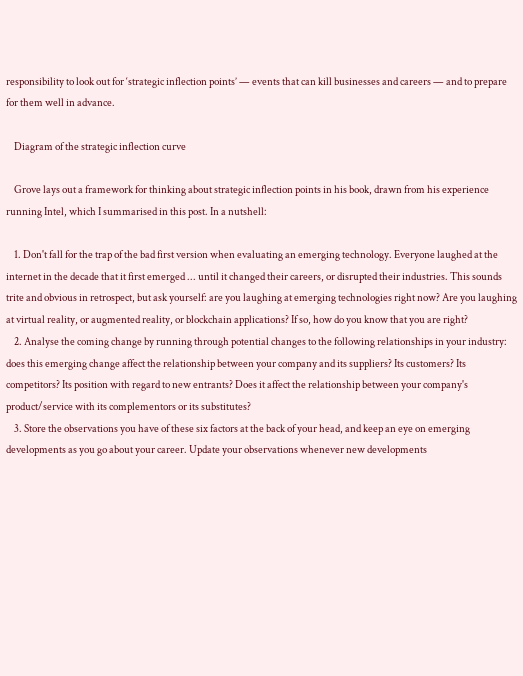responsibility to look out for ‘strategic inflection points’ — events that can kill businesses and careers — and to prepare for them well in advance.

    Diagram of the strategic inflection curve

    Grove lays out a framework for thinking about strategic inflection points in his book, drawn from his experience running Intel, which I summarised in this post. In a nutshell:

    1. Don't fall for the trap of the bad first version when evaluating an emerging technology. Everyone laughed at the internet in the decade that it first emerged ... until it changed their careers, or disrupted their industries. This sounds trite and obvious in retrospect, but ask yourself: are you laughing at emerging technologies right now? Are you laughing at virtual reality, or augmented reality, or blockchain applications? If so, how do you know that you are right?
    2. Analyse the coming change by running through potential changes to the following relationships in your industry: does this emerging change affect the relationship between your company and its suppliers? Its customers? Its competitors? Its position with regard to new entrants? Does it affect the relationship between your company's product/service with its complementors or its substitutes?
    3. Store the observations you have of these six factors at the back of your head, and keep an eye on emerging developments as you go about your career. Update your observations whenever new developments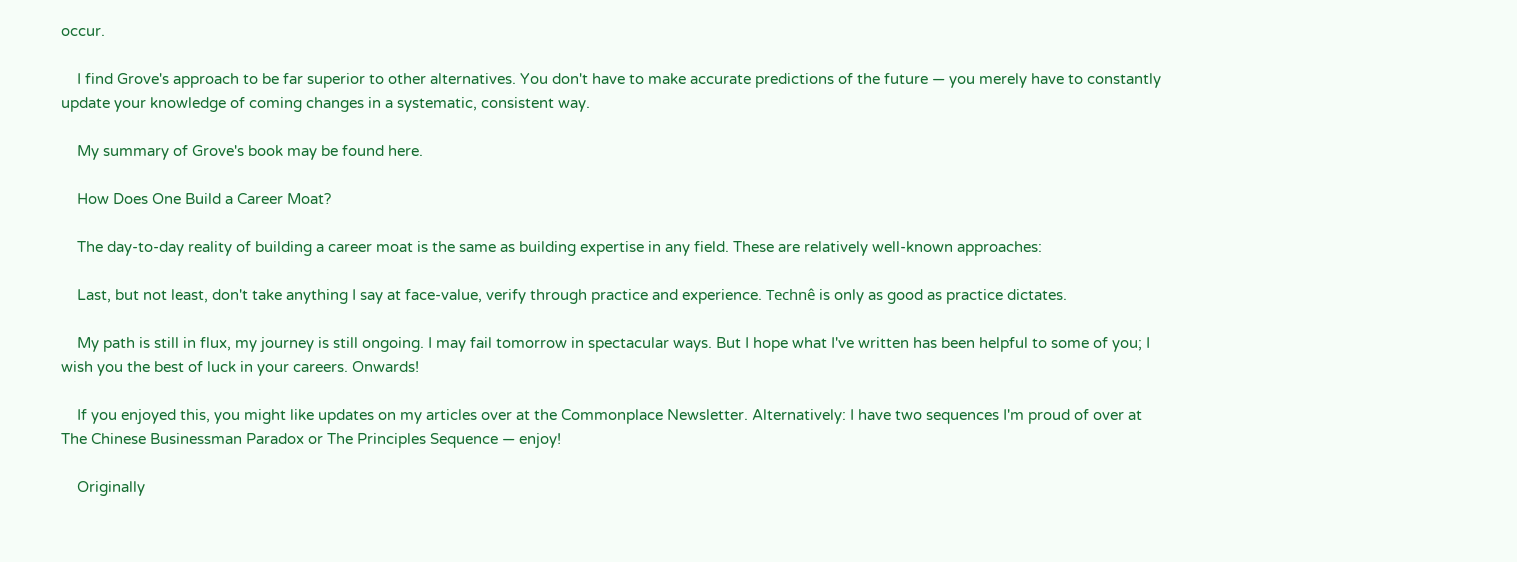occur.

    I find Grove's approach to be far superior to other alternatives. You don't have to make accurate predictions of the future — you merely have to constantly update your knowledge of coming changes in a systematic, consistent way.

    My summary of Grove's book may be found here.

    How Does One Build a Career Moat?

    The day-to-day reality of building a career moat is the same as building expertise in any field. These are relatively well-known approaches:

    Last, but not least, don't take anything I say at face-value, verify through practice and experience. Technê is only as good as practice dictates.

    My path is still in flux, my journey is still ongoing. I may fail tomorrow in spectacular ways. But I hope what I've written has been helpful to some of you; I wish you the best of luck in your careers. Onwards!

    If you enjoyed this, you might like updates on my articles over at the Commonplace Newsletter. Alternatively: I have two sequences I'm proud of over at The Chinese Businessman Paradox or The Principles Sequence — enjoy!

    Originally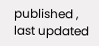published , last updated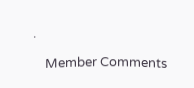.

    Member Comments